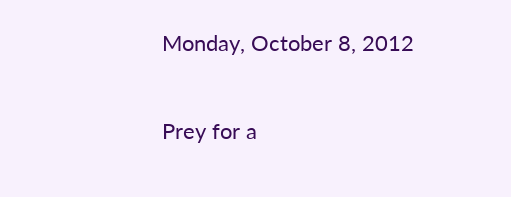Monday, October 8, 2012

Prey for a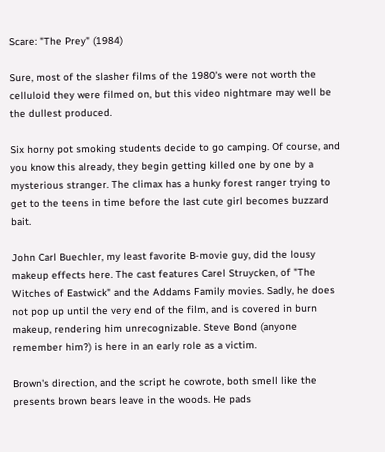Scare: "The Prey" (1984)

Sure, most of the slasher films of the 1980's were not worth the celluloid they were filmed on, but this video nightmare may well be the dullest produced.

Six horny pot smoking students decide to go camping. Of course, and you know this already, they begin getting killed one by one by a mysterious stranger. The climax has a hunky forest ranger trying to get to the teens in time before the last cute girl becomes buzzard bait.

John Carl Buechler, my least favorite B-movie guy, did the lousy makeup effects here. The cast features Carel Struycken, of "The Witches of Eastwick" and the Addams Family movies. Sadly, he does not pop up until the very end of the film, and is covered in burn makeup, rendering him unrecognizable. Steve Bond (anyone remember him?) is here in an early role as a victim.

Brown's direction, and the script he cowrote, both smell like the presents brown bears leave in the woods. He pads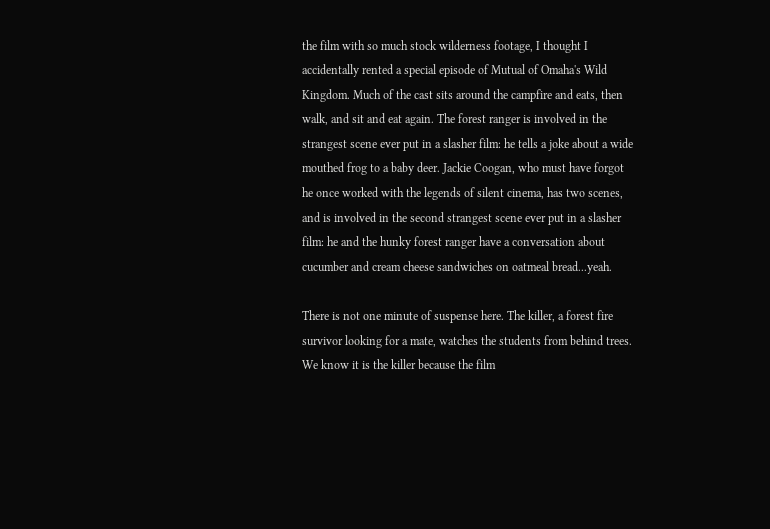the film with so much stock wilderness footage, I thought I accidentally rented a special episode of Mutual of Omaha's Wild Kingdom. Much of the cast sits around the campfire and eats, then walk, and sit and eat again. The forest ranger is involved in the strangest scene ever put in a slasher film: he tells a joke about a wide mouthed frog to a baby deer. Jackie Coogan, who must have forgot he once worked with the legends of silent cinema, has two scenes, and is involved in the second strangest scene ever put in a slasher film: he and the hunky forest ranger have a conversation about cucumber and cream cheese sandwiches on oatmeal bread...yeah.

There is not one minute of suspense here. The killer, a forest fire survivor looking for a mate, watches the students from behind trees. We know it is the killer because the film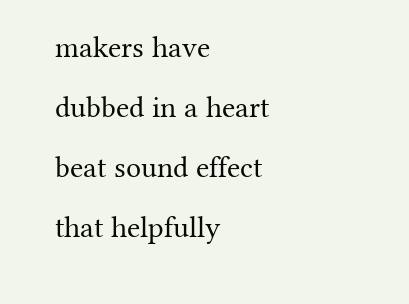makers have dubbed in a heart beat sound effect that helpfully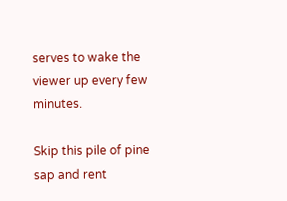serves to wake the viewer up every few minutes.

Skip this pile of pine sap and rent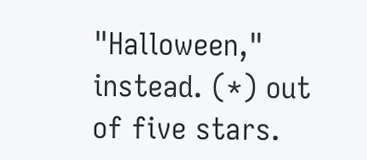"Halloween," instead. (*) out of five stars.